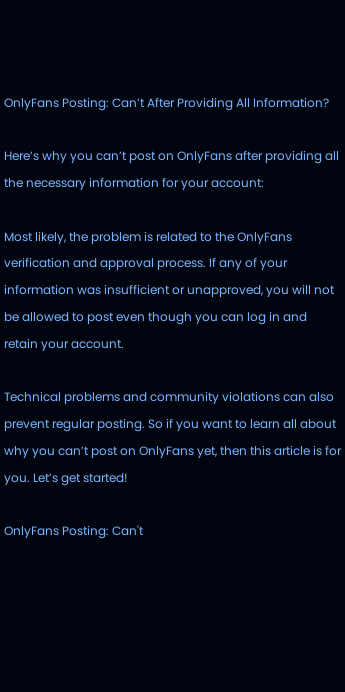OnlyFans Posting: Can’t After Providing All Information?

Here’s why you can’t post on OnlyFans after providing all the necessary information for your account:

Most likely, the problem is related to the OnlyFans verification and approval process. If any of your information was insufficient or unapproved, you will not be allowed to post even though you can log in and retain your account.

Technical problems and community violations can also prevent regular posting. So if you want to learn all about why you can’t post on OnlyFans yet, then this article is for you. Let’s get started!

OnlyFans Posting: Can't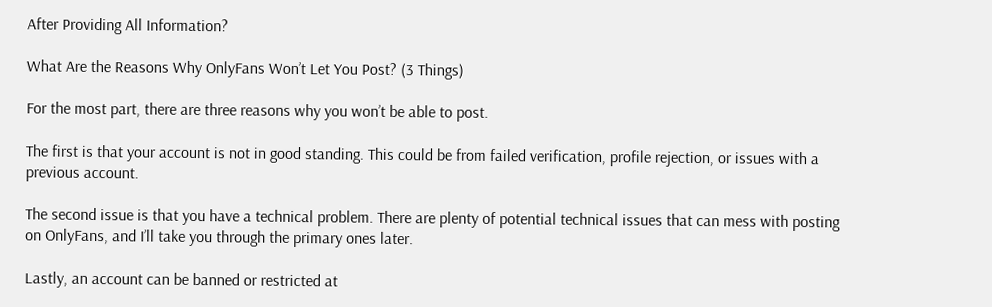After Providing All Information?

What Are the Reasons Why OnlyFans Won’t Let You Post? (3 Things)

For the most part, there are three reasons why you won’t be able to post.

The first is that your account is not in good standing. This could be from failed verification, profile rejection, or issues with a previous account.

The second issue is that you have a technical problem. There are plenty of potential technical issues that can mess with posting on OnlyFans, and I’ll take you through the primary ones later.

Lastly, an account can be banned or restricted at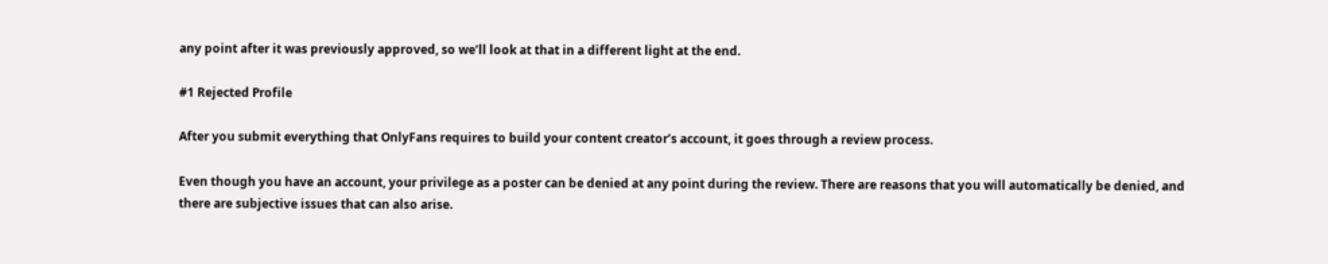any point after it was previously approved, so we’ll look at that in a different light at the end.

#1 Rejected Profile

After you submit everything that OnlyFans requires to build your content creator’s account, it goes through a review process.

Even though you have an account, your privilege as a poster can be denied at any point during the review. There are reasons that you will automatically be denied, and there are subjective issues that can also arise.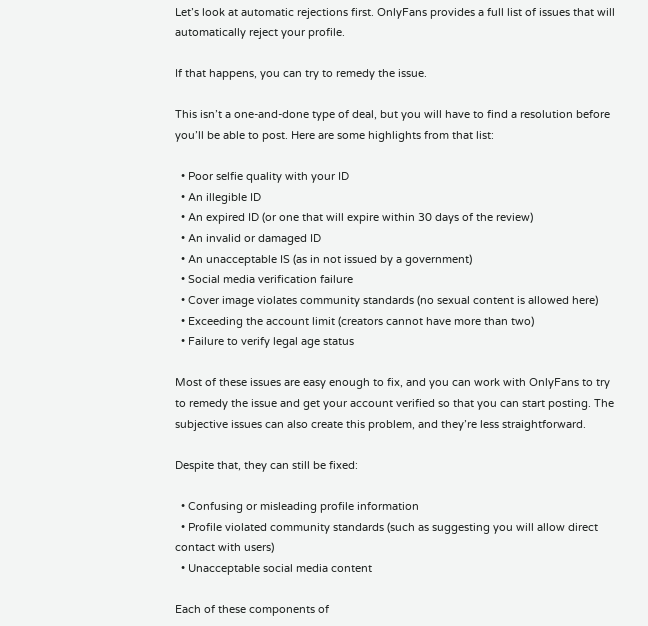Let’s look at automatic rejections first. OnlyFans provides a full list of issues that will automatically reject your profile.

If that happens, you can try to remedy the issue.

This isn’t a one-and-done type of deal, but you will have to find a resolution before you’ll be able to post. Here are some highlights from that list:

  • Poor selfie quality with your ID
  • An illegible ID
  • An expired ID (or one that will expire within 30 days of the review)
  • An invalid or damaged ID
  • An unacceptable IS (as in not issued by a government)
  • Social media verification failure
  • Cover image violates community standards (no sexual content is allowed here)
  • Exceeding the account limit (creators cannot have more than two)
  • Failure to verify legal age status

Most of these issues are easy enough to fix, and you can work with OnlyFans to try to remedy the issue and get your account verified so that you can start posting. The subjective issues can also create this problem, and they’re less straightforward.

Despite that, they can still be fixed:

  • Confusing or misleading profile information
  • Profile violated community standards (such as suggesting you will allow direct contact with users)
  • Unacceptable social media content

Each of these components of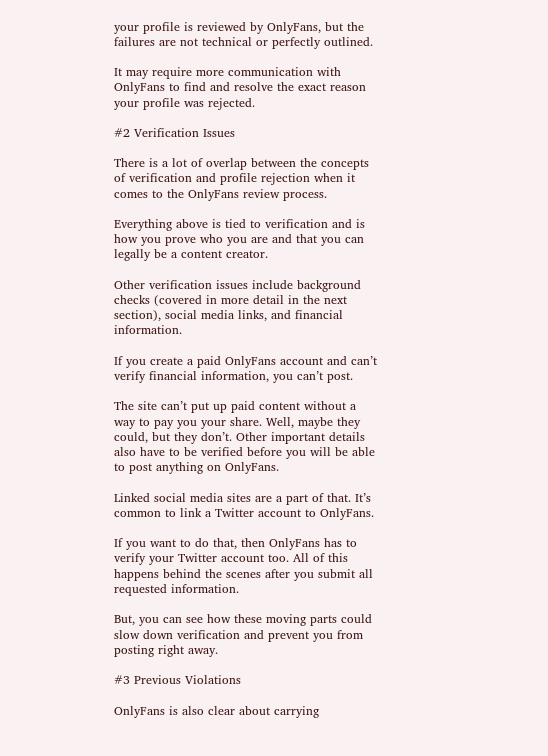your profile is reviewed by OnlyFans, but the failures are not technical or perfectly outlined.

It may require more communication with OnlyFans to find and resolve the exact reason your profile was rejected.

#2 Verification Issues

There is a lot of overlap between the concepts of verification and profile rejection when it comes to the OnlyFans review process.

Everything above is tied to verification and is how you prove who you are and that you can legally be a content creator.

Other verification issues include background checks (covered in more detail in the next section), social media links, and financial information.

If you create a paid OnlyFans account and can’t verify financial information, you can’t post.

The site can’t put up paid content without a way to pay you your share. Well, maybe they could, but they don’t. Other important details also have to be verified before you will be able to post anything on OnlyFans.

Linked social media sites are a part of that. It’s common to link a Twitter account to OnlyFans.

If you want to do that, then OnlyFans has to verify your Twitter account too. All of this happens behind the scenes after you submit all requested information.

But, you can see how these moving parts could slow down verification and prevent you from posting right away.

#3 Previous Violations

OnlyFans is also clear about carrying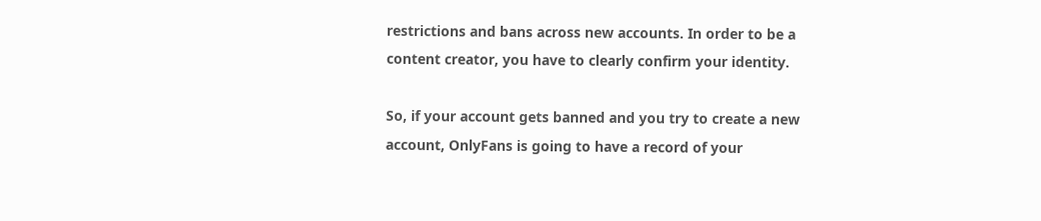restrictions and bans across new accounts. In order to be a content creator, you have to clearly confirm your identity.

So, if your account gets banned and you try to create a new account, OnlyFans is going to have a record of your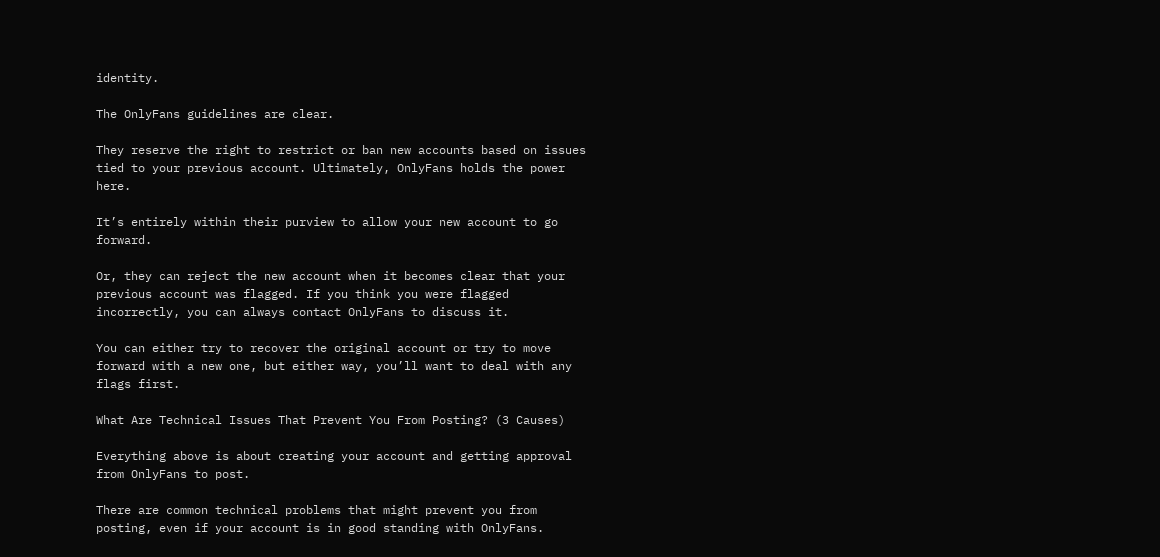identity.

The OnlyFans guidelines are clear.

They reserve the right to restrict or ban new accounts based on issues tied to your previous account. Ultimately, OnlyFans holds the power here.

It’s entirely within their purview to allow your new account to go forward.

Or, they can reject the new account when it becomes clear that your previous account was flagged. If you think you were flagged incorrectly, you can always contact OnlyFans to discuss it.

You can either try to recover the original account or try to move forward with a new one, but either way, you’ll want to deal with any flags first.

What Are Technical Issues That Prevent You From Posting? (3 Causes)

Everything above is about creating your account and getting approval from OnlyFans to post.

There are common technical problems that might prevent you from posting, even if your account is in good standing with OnlyFans.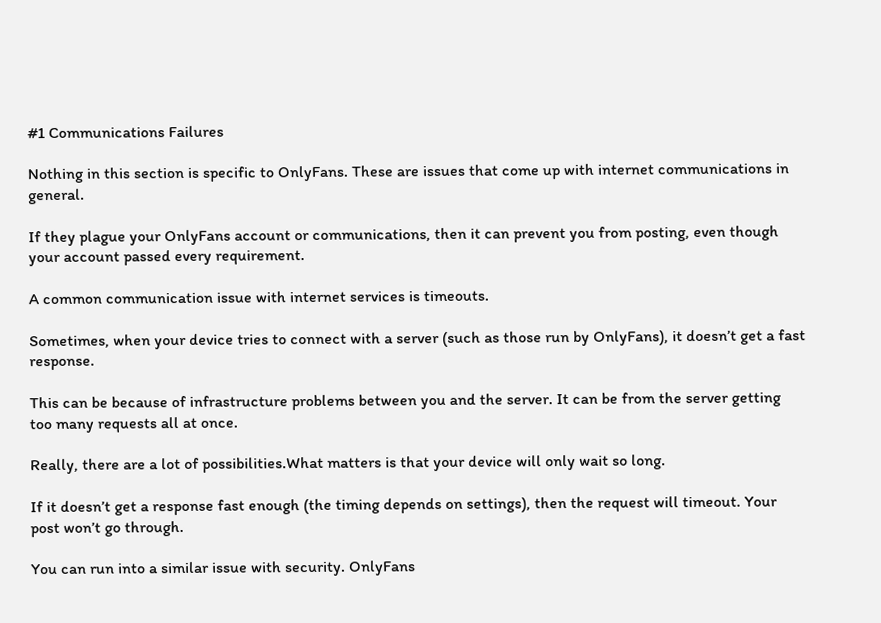#1 Communications Failures

Nothing in this section is specific to OnlyFans. These are issues that come up with internet communications in general.

If they plague your OnlyFans account or communications, then it can prevent you from posting, even though your account passed every requirement.

A common communication issue with internet services is timeouts.

Sometimes, when your device tries to connect with a server (such as those run by OnlyFans), it doesn’t get a fast response.

This can be because of infrastructure problems between you and the server. It can be from the server getting too many requests all at once.

Really, there are a lot of possibilities.What matters is that your device will only wait so long.

If it doesn’t get a response fast enough (the timing depends on settings), then the request will timeout. Your post won’t go through.

You can run into a similar issue with security. OnlyFans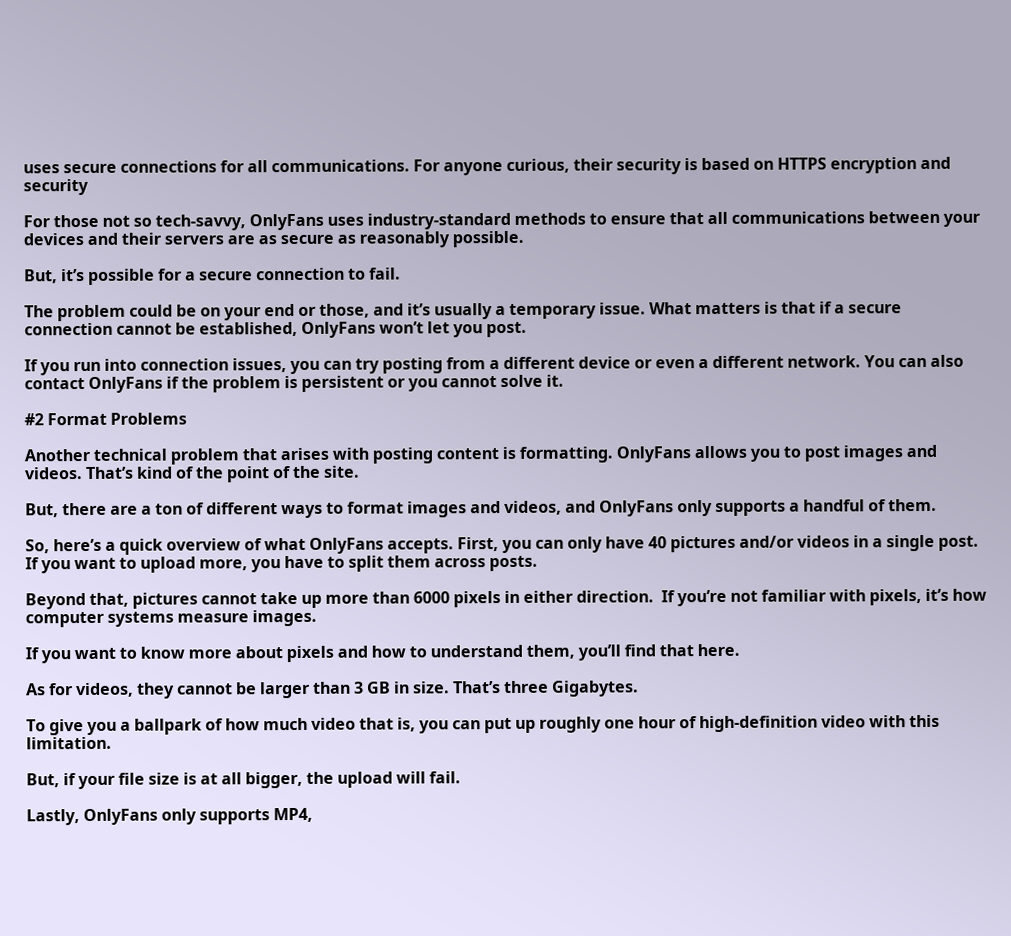uses secure connections for all communications. For anyone curious, their security is based on HTTPS encryption and security

For those not so tech-savvy, OnlyFans uses industry-standard methods to ensure that all communications between your devices and their servers are as secure as reasonably possible.

But, it’s possible for a secure connection to fail.

The problem could be on your end or those, and it’s usually a temporary issue. What matters is that if a secure connection cannot be established, OnlyFans won’t let you post.

If you run into connection issues, you can try posting from a different device or even a different network. You can also contact OnlyFans if the problem is persistent or you cannot solve it.

#2 Format Problems

Another technical problem that arises with posting content is formatting. OnlyFans allows you to post images and videos. That’s kind of the point of the site.

But, there are a ton of different ways to format images and videos, and OnlyFans only supports a handful of them.

So, here’s a quick overview of what OnlyFans accepts. First, you can only have 40 pictures and/or videos in a single post. If you want to upload more, you have to split them across posts.

Beyond that, pictures cannot take up more than 6000 pixels in either direction.  If you’re not familiar with pixels, it’s how computer systems measure images.

If you want to know more about pixels and how to understand them, you’ll find that here.

As for videos, they cannot be larger than 3 GB in size. That’s three Gigabytes.

To give you a ballpark of how much video that is, you can put up roughly one hour of high-definition video with this limitation.

But, if your file size is at all bigger, the upload will fail.

Lastly, OnlyFans only supports MP4,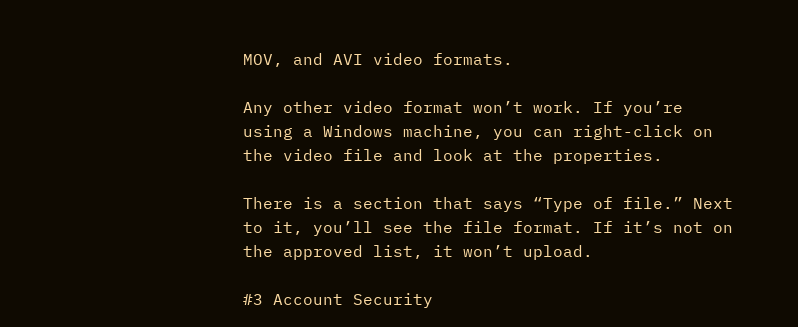MOV, and AVI video formats.

Any other video format won’t work. If you’re using a Windows machine, you can right-click on the video file and look at the properties.

There is a section that says “Type of file.” Next to it, you’ll see the file format. If it’s not on the approved list, it won’t upload.

#3 Account Security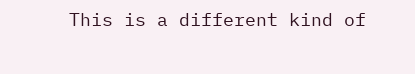This is a different kind of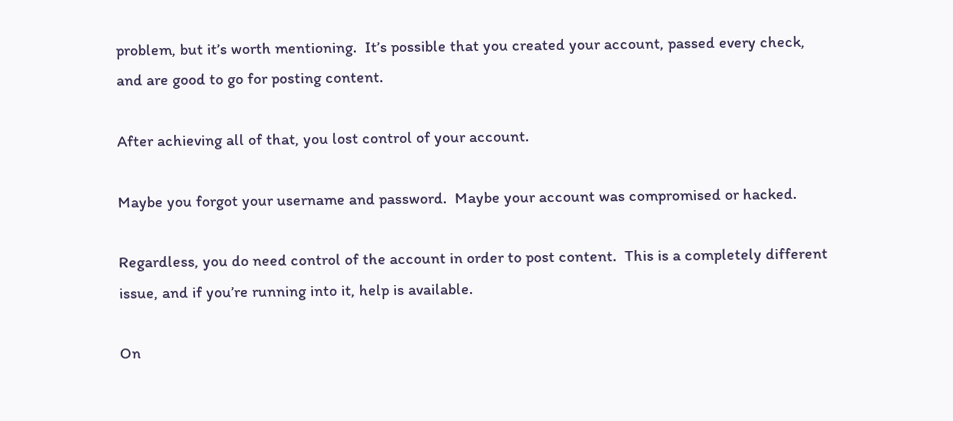problem, but it’s worth mentioning.  It’s possible that you created your account, passed every check, and are good to go for posting content.

After achieving all of that, you lost control of your account.

Maybe you forgot your username and password.  Maybe your account was compromised or hacked.

Regardless, you do need control of the account in order to post content.  This is a completely different issue, and if you’re running into it, help is available.

On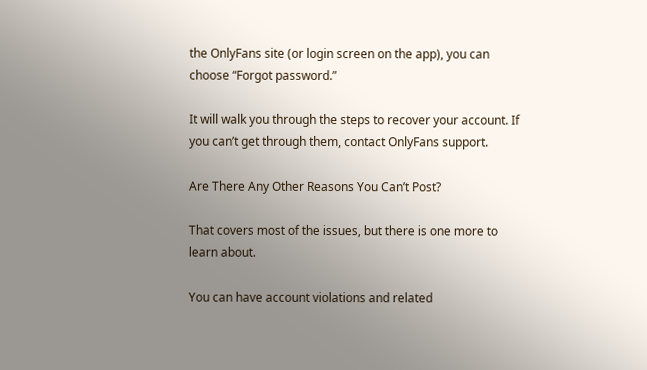the OnlyFans site (or login screen on the app), you can choose “Forgot password.”

It will walk you through the steps to recover your account. If you can’t get through them, contact OnlyFans support.

Are There Any Other Reasons You Can’t Post?

That covers most of the issues, but there is one more to learn about.

You can have account violations and related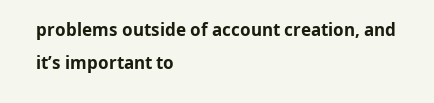problems outside of account creation, and it’s important to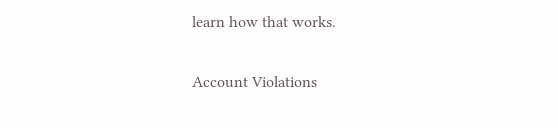learn how that works.

Account Violations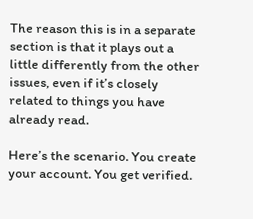The reason this is in a separate section is that it plays out a little differently from the other issues, even if it’s closely related to things you have already read.

Here’s the scenario. You create your account. You get verified.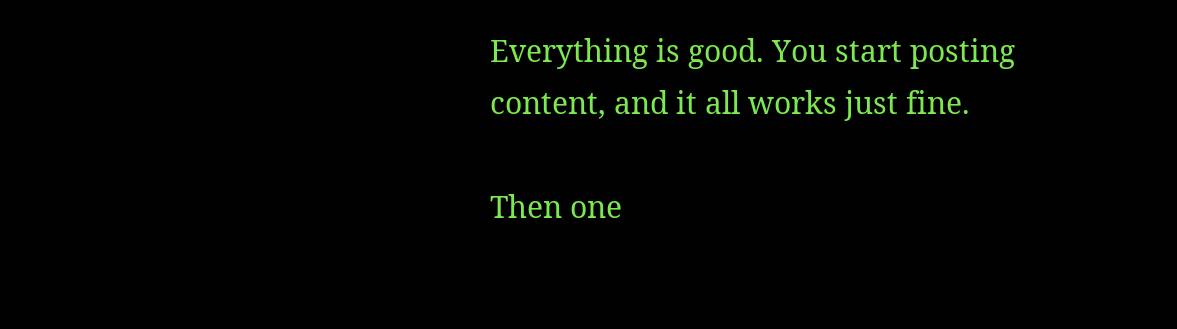Everything is good. You start posting content, and it all works just fine.

Then one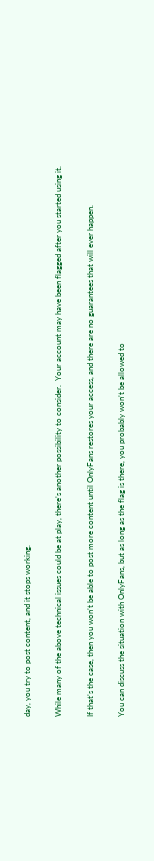day, you try to post content, and it stops working.

While many of the above technical issues could be at play, there’s another possibility to consider.  Your account may have been flagged after you started using it.

If that’s the case, then you won’t be able to post more content until OnlyFans restores your access, and there are no guarantees that will ever happen.

You can discuss the situation with OnlyFans, but as long as the flag is there, you probably won’t be allowed to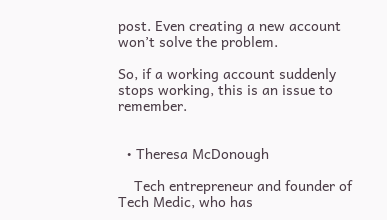post. Even creating a new account won’t solve the problem.

So, if a working account suddenly stops working, this is an issue to remember.


  • Theresa McDonough

    Tech entrepreneur and founder of Tech Medic, who has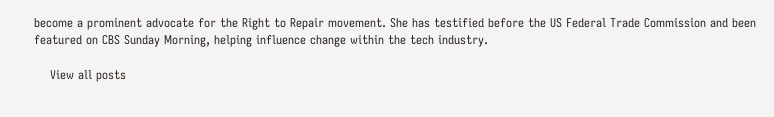become a prominent advocate for the Right to Repair movement. She has testified before the US Federal Trade Commission and been featured on CBS Sunday Morning, helping influence change within the tech industry.

    View all posts